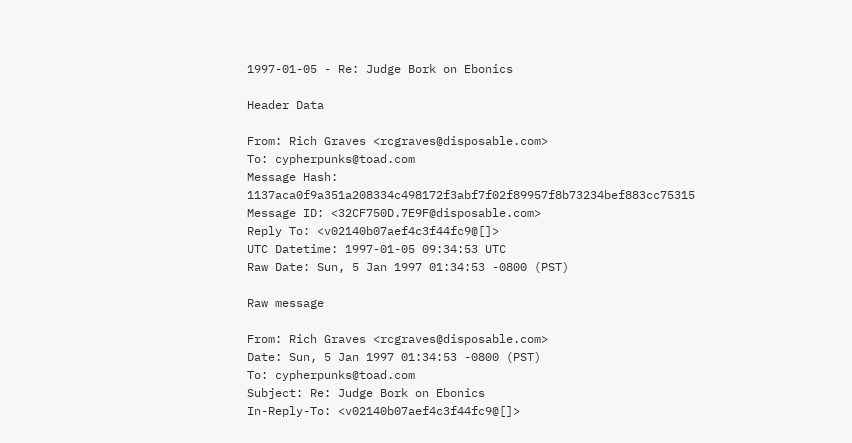1997-01-05 - Re: Judge Bork on Ebonics

Header Data

From: Rich Graves <rcgraves@disposable.com>
To: cypherpunks@toad.com
Message Hash: 1137aca0f9a351a208334c498172f3abf7f02f89957f8b73234bef883cc75315
Message ID: <32CF750D.7E9F@disposable.com>
Reply To: <v02140b07aef4c3f44fc9@[]>
UTC Datetime: 1997-01-05 09:34:53 UTC
Raw Date: Sun, 5 Jan 1997 01:34:53 -0800 (PST)

Raw message

From: Rich Graves <rcgraves@disposable.com>
Date: Sun, 5 Jan 1997 01:34:53 -0800 (PST)
To: cypherpunks@toad.com
Subject: Re: Judge Bork on Ebonics
In-Reply-To: <v02140b07aef4c3f44fc9@[]>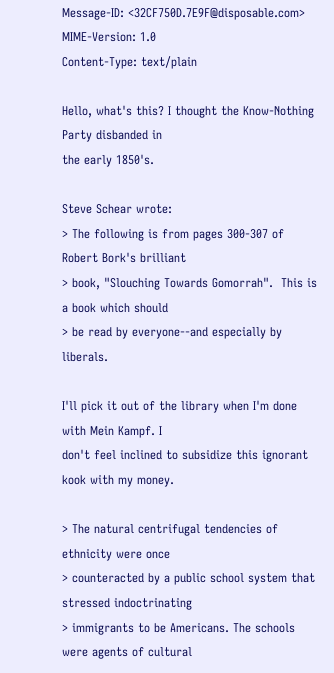Message-ID: <32CF750D.7E9F@disposable.com>
MIME-Version: 1.0
Content-Type: text/plain

Hello, what's this? I thought the Know-Nothing Party disbanded in
the early 1850's.

Steve Schear wrote:
> The following is from pages 300-307 of Robert Bork's brilliant
> book, "Slouching Towards Gomorrah".  This is a book which should
> be read by everyone--and especially by liberals.

I'll pick it out of the library when I'm done with Mein Kampf. I
don't feel inclined to subsidize this ignorant kook with my money.

> The natural centrifugal tendencies of ethnicity were once
> counteracted by a public school system that stressed indoctrinating
> immigrants to be Americans. The schools were agents of cultural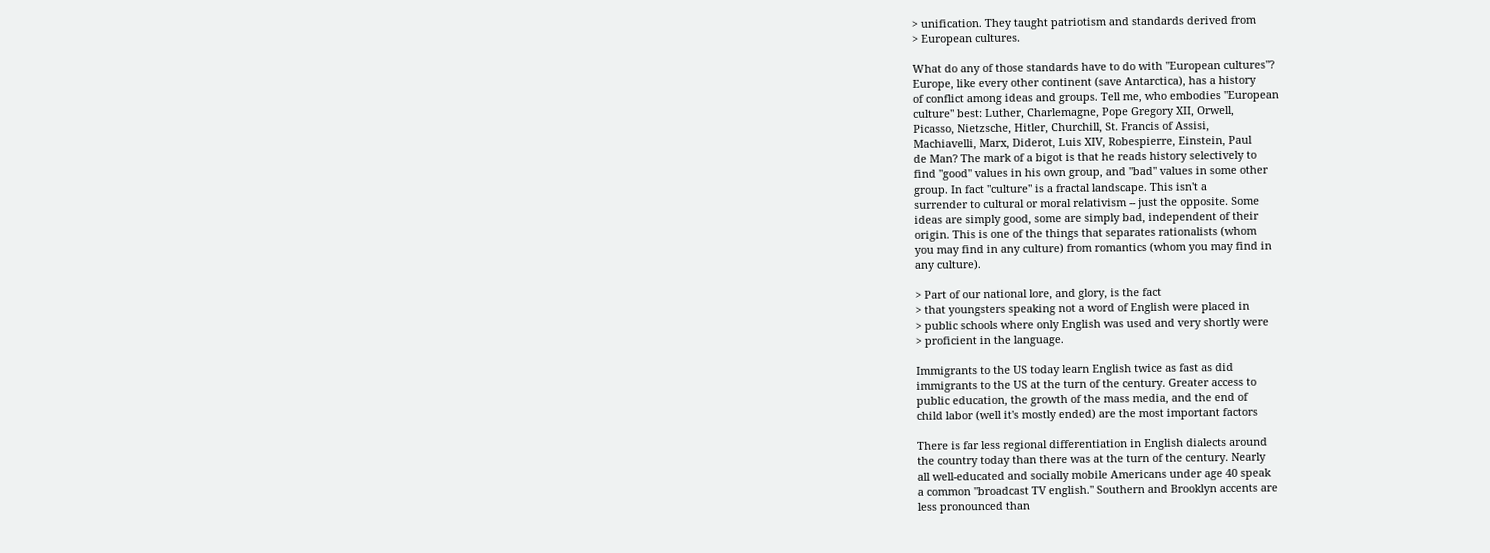> unification. They taught patriotism and standards derived from
> European cultures.

What do any of those standards have to do with "European cultures"?
Europe, like every other continent (save Antarctica), has a history
of conflict among ideas and groups. Tell me, who embodies "European
culture" best: Luther, Charlemagne, Pope Gregory XII, Orwell,
Picasso, Nietzsche, Hitler, Churchill, St. Francis of Assisi,
Machiavelli, Marx, Diderot, Luis XIV, Robespierre, Einstein, Paul
de Man? The mark of a bigot is that he reads history selectively to
find "good" values in his own group, and "bad" values in some other
group. In fact "culture" is a fractal landscape. This isn't a
surrender to cultural or moral relativism -- just the opposite. Some
ideas are simply good, some are simply bad, independent of their
origin. This is one of the things that separates rationalists (whom
you may find in any culture) from romantics (whom you may find in
any culture).

> Part of our national lore, and glory, is the fact
> that youngsters speaking not a word of English were placed in
> public schools where only English was used and very shortly were
> proficient in the language.

Immigrants to the US today learn English twice as fast as did
immigrants to the US at the turn of the century. Greater access to
public education, the growth of the mass media, and the end of
child labor (well it's mostly ended) are the most important factors

There is far less regional differentiation in English dialects around
the country today than there was at the turn of the century. Nearly
all well-educated and socially mobile Americans under age 40 speak
a common "broadcast TV english." Southern and Brooklyn accents are
less pronounced than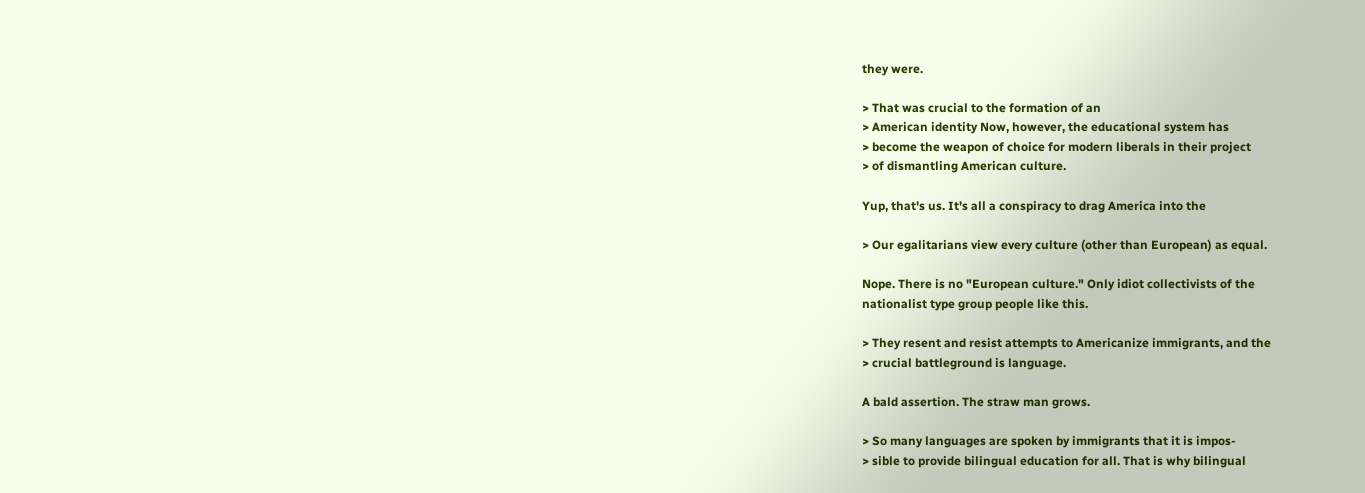they were.

> That was crucial to the formation of an
> American identity Now, however, the educational system has
> become the weapon of choice for modern liberals in their project
> of dismantling American culture.

Yup, that's us. It's all a conspiracy to drag America into the

> Our egalitarians view every culture (other than European) as equal.

Nope. There is no "European culture." Only idiot collectivists of the
nationalist type group people like this.

> They resent and resist attempts to Americanize immigrants, and the
> crucial battleground is language.

A bald assertion. The straw man grows.

> So many languages are spoken by immigrants that it is impos-
> sible to provide bilingual education for all. That is why bilingual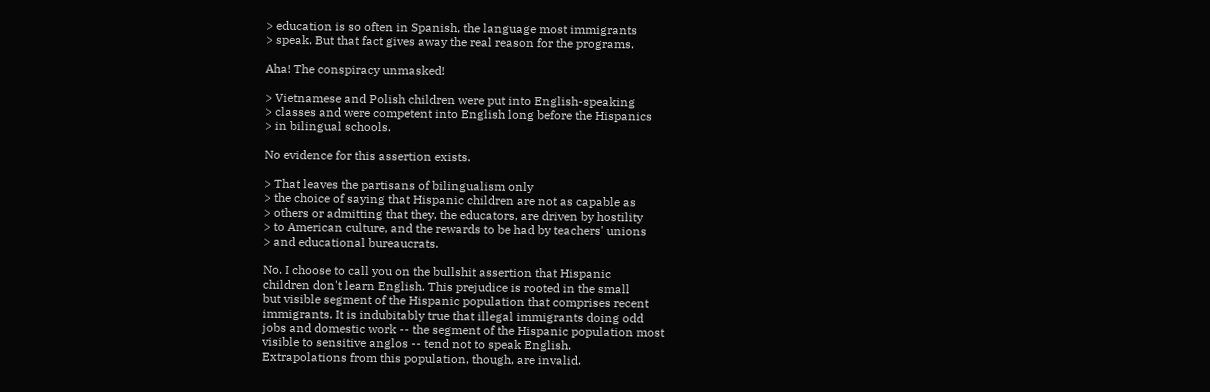> education is so often in Spanish, the language most immigrants
> speak. But that fact gives away the real reason for the programs.

Aha! The conspiracy unmasked!

> Vietnamese and Polish children were put into English-speaking
> classes and were competent into English long before the Hispanics
> in bilingual schools.

No evidence for this assertion exists.

> That leaves the partisans of bilingualism only
> the choice of saying that Hispanic children are not as capable as
> others or admitting that they, the educators, are driven by hostility
> to American culture, and the rewards to be had by teachers' unions
> and educational bureaucrats.

No. I choose to call you on the bullshit assertion that Hispanic
children don't learn English. This prejudice is rooted in the small
but visible segment of the Hispanic population that comprises recent
immigrants. It is indubitably true that illegal immigrants doing odd
jobs and domestic work -- the segment of the Hispanic population most
visible to sensitive anglos -- tend not to speak English.
Extrapolations from this population, though, are invalid.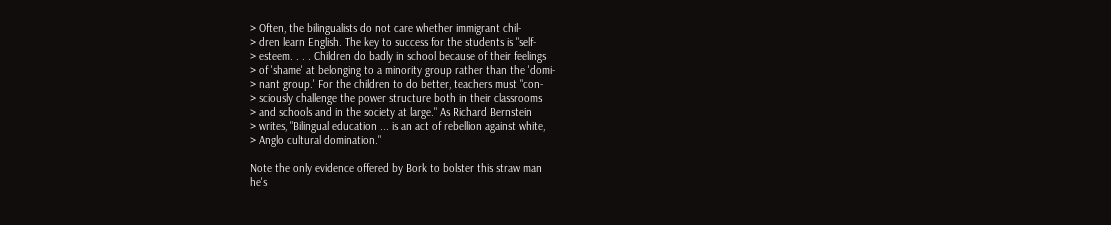> Often, the bilingualists do not care whether immigrant chil-
> dren learn English. The key to success for the students is "self-
> esteem. . . . Children do badly in school because of their feelings
> of 'shame' at belonging to a minority group rather than the 'domi-
> nant group.' For the children to do better, teachers must "con-
> sciously challenge the power structure both in their classrooms
> and schools and in the society at large." As Richard Bernstein
> writes, "Bilingual education ... is an act of rebellion against white,
> Anglo cultural domination."

Note the only evidence offered by Bork to bolster this straw man
he's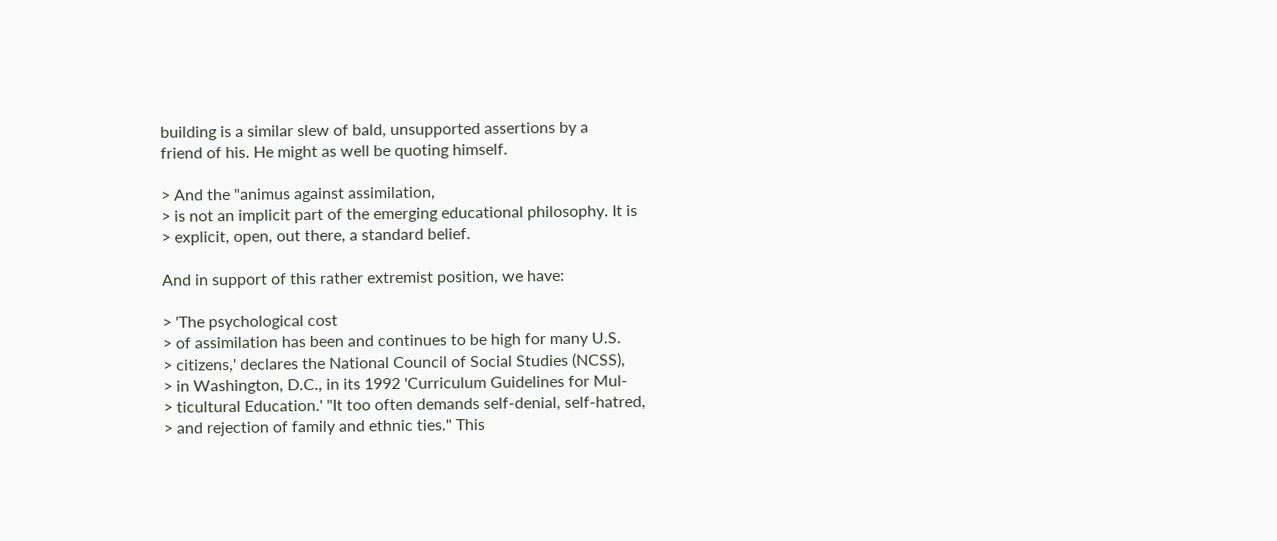building is a similar slew of bald, unsupported assertions by a
friend of his. He might as well be quoting himself.

> And the "animus against assimilation,
> is not an implicit part of the emerging educational philosophy. It is
> explicit, open, out there, a standard belief.

And in support of this rather extremist position, we have:

> 'The psychological cost
> of assimilation has been and continues to be high for many U.S.
> citizens,' declares the National Council of Social Studies (NCSS),
> in Washington, D.C., in its 1992 'Curriculum Guidelines for Mul-
> ticultural Education.' "It too often demands self-denial, self-hatred,
> and rejection of family and ethnic ties." This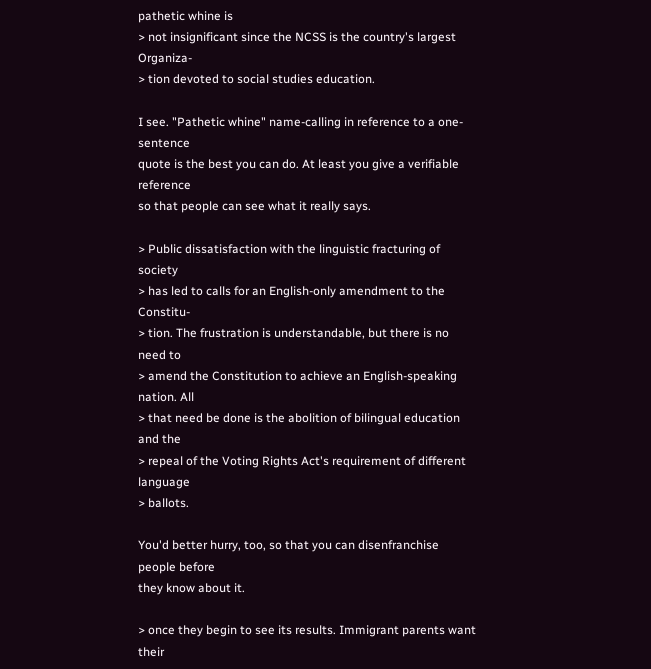pathetic whine is
> not insignificant since the NCSS is the country's largest Organiza-
> tion devoted to social studies education.

I see. "Pathetic whine" name-calling in reference to a one-sentence
quote is the best you can do. At least you give a verifiable reference
so that people can see what it really says.

> Public dissatisfaction with the linguistic fracturing of society
> has led to calls for an English-only amendment to the Constitu-
> tion. The frustration is understandable, but there is no need to
> amend the Constitution to achieve an English-speaking nation. All
> that need be done is the abolition of bilingual education and the
> repeal of the Voting Rights Act's requirement of different language
> ballots.

You'd better hurry, too, so that you can disenfranchise people before
they know about it.

> once they begin to see its results. Immigrant parents want their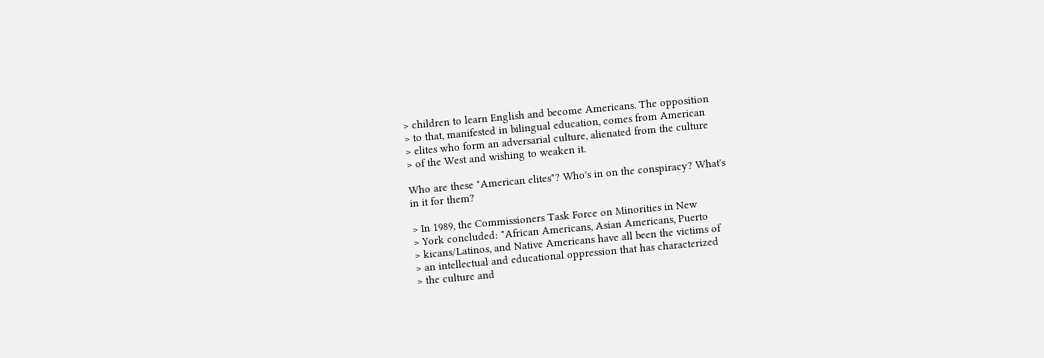> children to learn English and become Americans. The opposition
> to that, manifested in bilingual education, comes from American
> elites who form an adversarial culture, alienated from the culture
> of the West and wishing to weaken it.

Who are these "American elites"? Who's in on the conspiracy? What's
in it for them?

> In 1989, the Commissioners Task Force on Minorities in New
> York concluded: "African Americans, Asian Americans, Puerto
> kicans/Latinos, and Native Americans have all been the victims of
> an intellectual and educational oppression that has characterized
> the culture and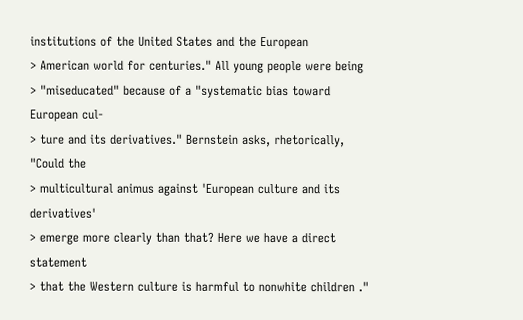institutions of the United States and the European
> American world for centuries." All young people were being
> "miseducated" because of a "systematic bias toward European cul-
> ture and its derivatives." Bernstein asks, rhetorically, "Could the
> multicultural animus against 'European culture and its derivatives'
> emerge more clearly than that? Here we have a direct statement
> that the Western culture is harmful to nonwhite children ."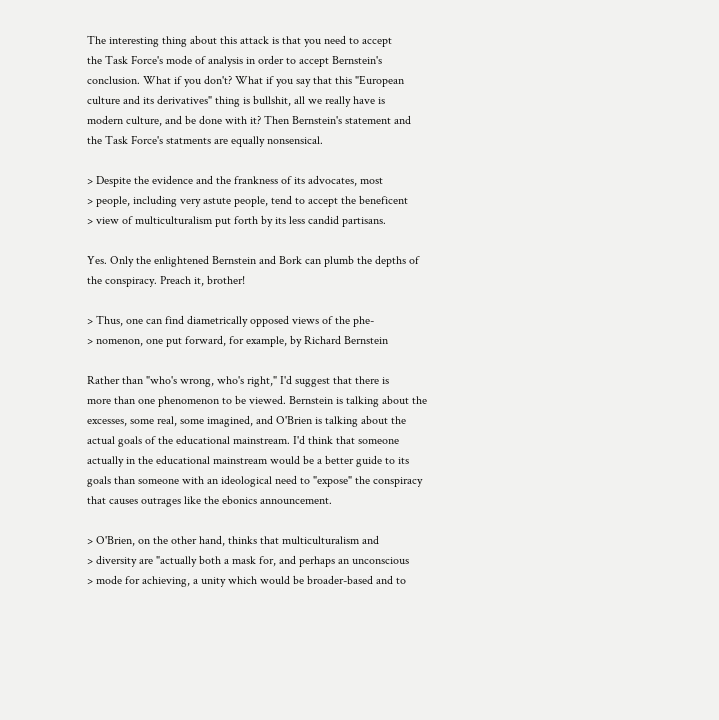The interesting thing about this attack is that you need to accept
the Task Force's mode of analysis in order to accept Bernstein's
conclusion. What if you don't? What if you say that this "European
culture and its derivatives" thing is bullshit, all we really have is
modern culture, and be done with it? Then Bernstein's statement and
the Task Force's statments are equally nonsensical.

> Despite the evidence and the frankness of its advocates, most
> people, including very astute people, tend to accept the beneficent
> view of multiculturalism put forth by its less candid partisans.

Yes. Only the enlightened Bernstein and Bork can plumb the depths of
the conspiracy. Preach it, brother!

> Thus, one can find diametrically opposed views of the phe-
> nomenon, one put forward, for example, by Richard Bernstein

Rather than "who's wrong, who's right," I'd suggest that there is
more than one phenomenon to be viewed. Bernstein is talking about the
excesses, some real, some imagined, and O'Brien is talking about the
actual goals of the educational mainstream. I'd think that someone
actually in the educational mainstream would be a better guide to its
goals than someone with an ideological need to "expose" the conspiracy
that causes outrages like the ebonics announcement.

> O'Brien, on the other hand, thinks that multiculturalism and
> diversity are "actually both a mask for, and perhaps an unconscious
> mode for achieving, a unity which would be broader-based and to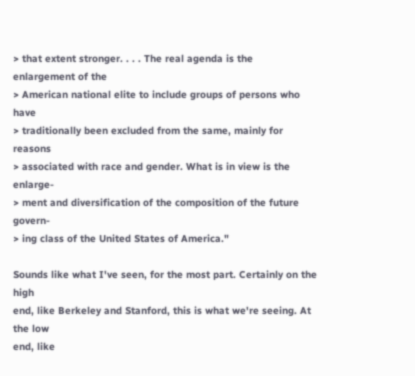> that extent stronger. . . . The real agenda is the enlargement of the
> American national elite to include groups of persons who have
> traditionally been excluded from the same, mainly for reasons
> associated with race and gender. What is in view is the enlarge-
> ment and diversification of the composition of the future govern-
> ing class of the United States of America."

Sounds like what I've seen, for the most part. Certainly on the high
end, like Berkeley and Stanford, this is what we're seeing. At the low
end, like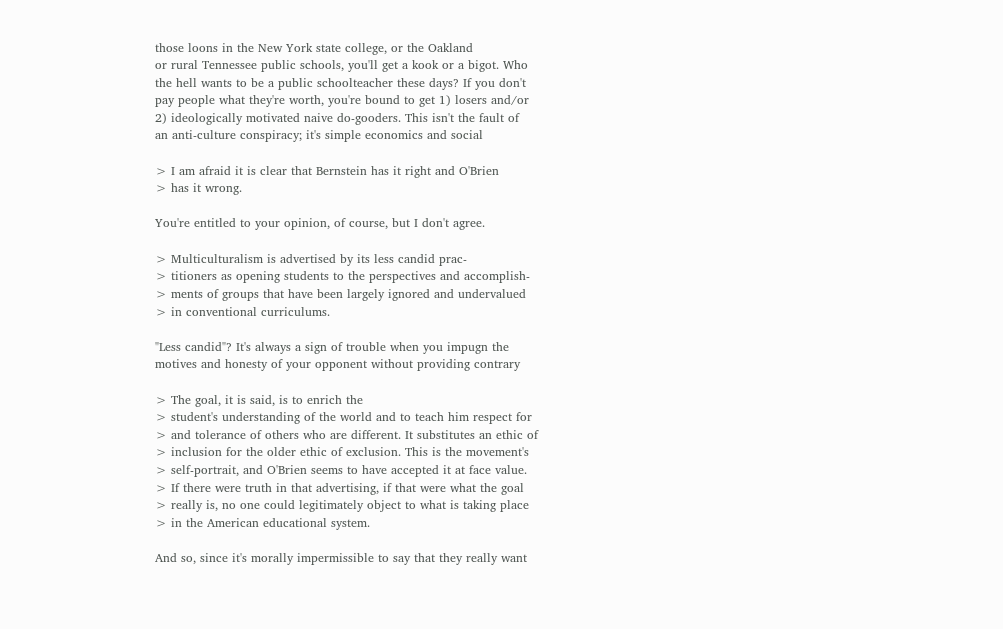those loons in the New York state college, or the Oakland
or rural Tennessee public schools, you'll get a kook or a bigot. Who
the hell wants to be a public schoolteacher these days? If you don't
pay people what they're worth, you're bound to get 1) losers and/or
2) ideologically motivated naive do-gooders. This isn't the fault of
an anti-culture conspiracy; it's simple economics and social

> I am afraid it is clear that Bernstein has it right and O'Brien
> has it wrong.

You're entitled to your opinion, of course, but I don't agree.

> Multiculturalism is advertised by its less candid prac-
> titioners as opening students to the perspectives and accomplish-
> ments of groups that have been largely ignored and undervalued
> in conventional curriculums.

"Less candid"? It's always a sign of trouble when you impugn the
motives and honesty of your opponent without providing contrary

> The goal, it is said, is to enrich the
> student's understanding of the world and to teach him respect for
> and tolerance of others who are different. It substitutes an ethic of
> inclusion for the older ethic of exclusion. This is the movement's
> self-portrait, and O'Brien seems to have accepted it at face value.
> If there were truth in that advertising, if that were what the goal
> really is, no one could legitimately object to what is taking place
> in the American educational system.

And so, since it's morally impermissible to say that they really want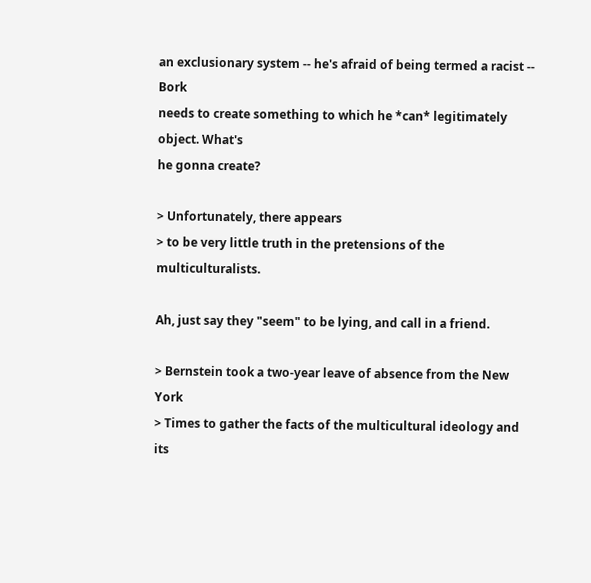an exclusionary system -- he's afraid of being termed a racist -- Bork
needs to create something to which he *can* legitimately object. What's
he gonna create?

> Unfortunately, there appears
> to be very little truth in the pretensions of the multiculturalists.

Ah, just say they "seem" to be lying, and call in a friend.

> Bernstein took a two-year leave of absence from the New York
> Times to gather the facts of the multicultural ideology and its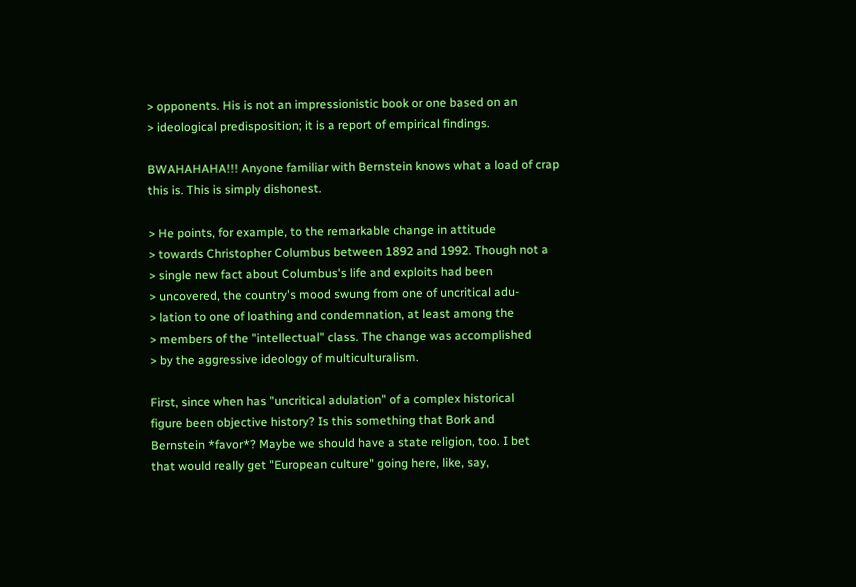> opponents. His is not an impressionistic book or one based on an
> ideological predisposition; it is a report of empirical findings.

BWAHAHAHA!!! Anyone familiar with Bernstein knows what a load of crap
this is. This is simply dishonest.

> He points, for example, to the remarkable change in attitude
> towards Christopher Columbus between 1892 and 1992. Though not a
> single new fact about Columbus's life and exploits had been
> uncovered, the country's mood swung from one of uncritical adu-
> lation to one of loathing and condemnation, at least among the
> members of the "intellectual" class. The change was accomplished
> by the aggressive ideology of multiculturalism.

First, since when has "uncritical adulation" of a complex historical
figure been objective history? Is this something that Bork and
Bernstein *favor*? Maybe we should have a state religion, too. I bet
that would really get "European culture" going here, like, say,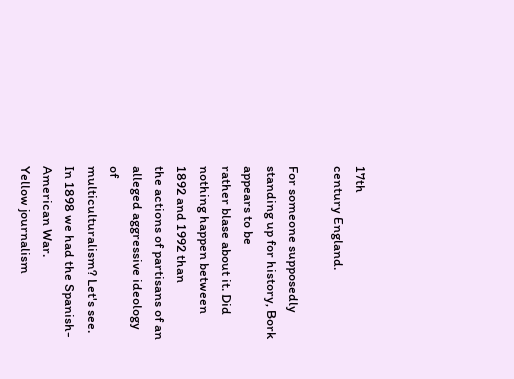17th
century England.

For someone supposedly standing up for history, Bork appears to be
rather blase about it. Did nothing happen between 1892 and 1992 than
the actions of partisans of an alleged aggressive ideology of
multiculturalism? Let's see. In 1898 we had the Spanish-American War.
Yellow journalism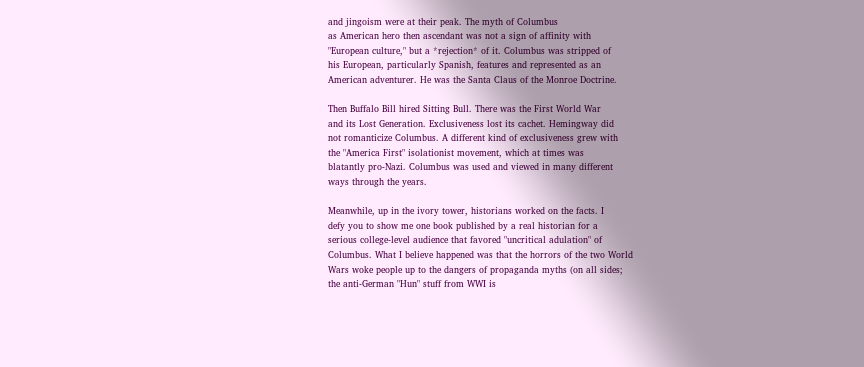and jingoism were at their peak. The myth of Columbus
as American hero then ascendant was not a sign of affinity with
"European culture," but a *rejection* of it. Columbus was stripped of
his European, particularly Spanish, features and represented as an
American adventurer. He was the Santa Claus of the Monroe Doctrine.

Then Buffalo Bill hired Sitting Bull. There was the First World War
and its Lost Generation. Exclusiveness lost its cachet. Hemingway did
not romanticize Columbus. A different kind of exclusiveness grew with
the "America First" isolationist movement, which at times was
blatantly pro-Nazi. Columbus was used and viewed in many different
ways through the years.

Meanwhile, up in the ivory tower, historians worked on the facts. I
defy you to show me one book published by a real historian for a
serious college-level audience that favored "uncritical adulation" of
Columbus. What I believe happened was that the horrors of the two World
Wars woke people up to the dangers of propaganda myths (on all sides;
the anti-German "Hun" stuff from WWI is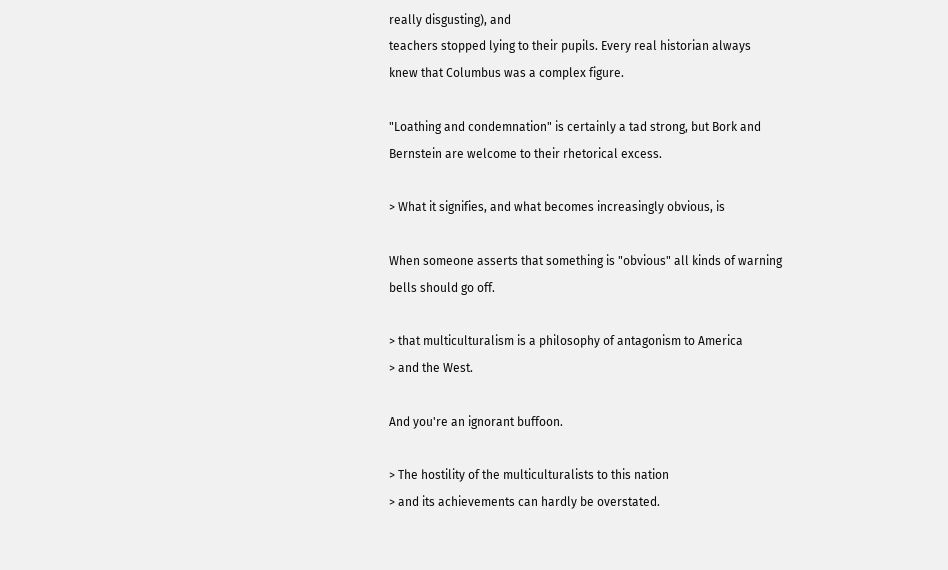really disgusting), and
teachers stopped lying to their pupils. Every real historian always
knew that Columbus was a complex figure.

"Loathing and condemnation" is certainly a tad strong, but Bork and
Bernstein are welcome to their rhetorical excess.

> What it signifies, and what becomes increasingly obvious, is

When someone asserts that something is "obvious" all kinds of warning
bells should go off.

> that multiculturalism is a philosophy of antagonism to America
> and the West.

And you're an ignorant buffoon.

> The hostility of the multiculturalists to this nation
> and its achievements can hardly be overstated.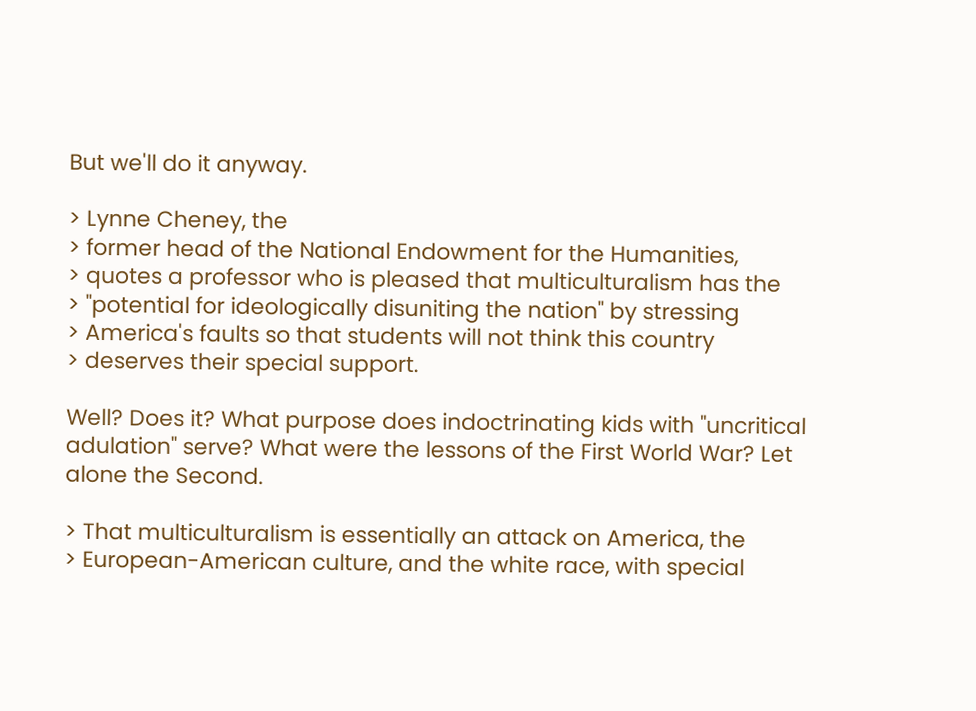But we'll do it anyway.

> Lynne Cheney, the
> former head of the National Endowment for the Humanities,
> quotes a professor who is pleased that multiculturalism has the
> "potential for ideologically disuniting the nation" by stressing
> America's faults so that students will not think this country
> deserves their special support.

Well? Does it? What purpose does indoctrinating kids with "uncritical
adulation" serve? What were the lessons of the First World War? Let
alone the Second.

> That multiculturalism is essentially an attack on America, the
> European-American culture, and the white race, with special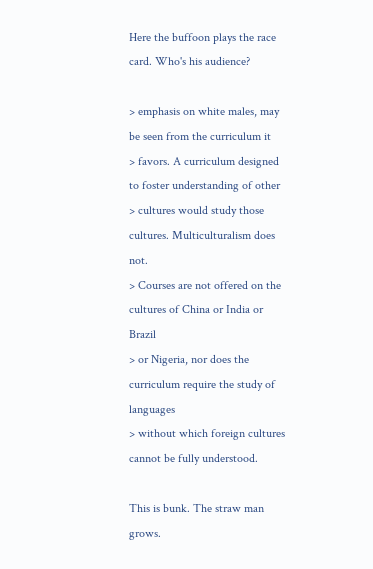Here the buffoon plays the race card. Who's his audience?

> emphasis on white males, may be seen from the curriculum it
> favors. A curriculum designed to foster understanding of other
> cultures would study those cultures. Multiculturalism does not.
> Courses are not offered on the cultures of China or India or Brazil
> or Nigeria, nor does the curriculum require the study of languages
> without which foreign cultures cannot be fully understood.

This is bunk. The straw man grows.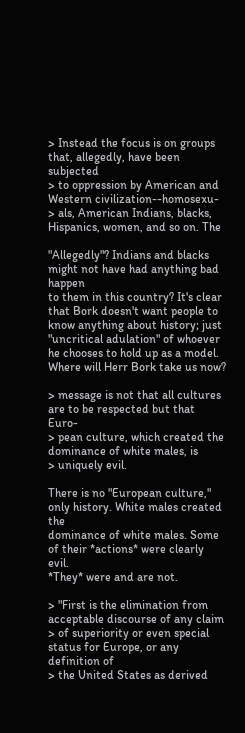> Instead the focus is on groups that, allegedly, have been subjected
> to oppression by American and Western civilization--homosexu-
> als, American Indians, blacks, Hispanics, women, and so on. The

"Allegedly"? Indians and blacks might not have had anything bad happen
to them in this country? It's clear that Bork doesn't want people to
know anything about history; just "uncritical adulation" of whoever
he chooses to hold up as a model. Where will Herr Bork take us now?

> message is not that all cultures are to be respected but that Euro-
> pean culture, which created the dominance of white males, is
> uniquely evil.

There is no "European culture," only history. White males created the
dominance of white males. Some of their *actions* were clearly evil.
*They* were and are not.

> "First is the elimination from acceptable discourse of any claim
> of superiority or even special status for Europe, or any definition of
> the United States as derived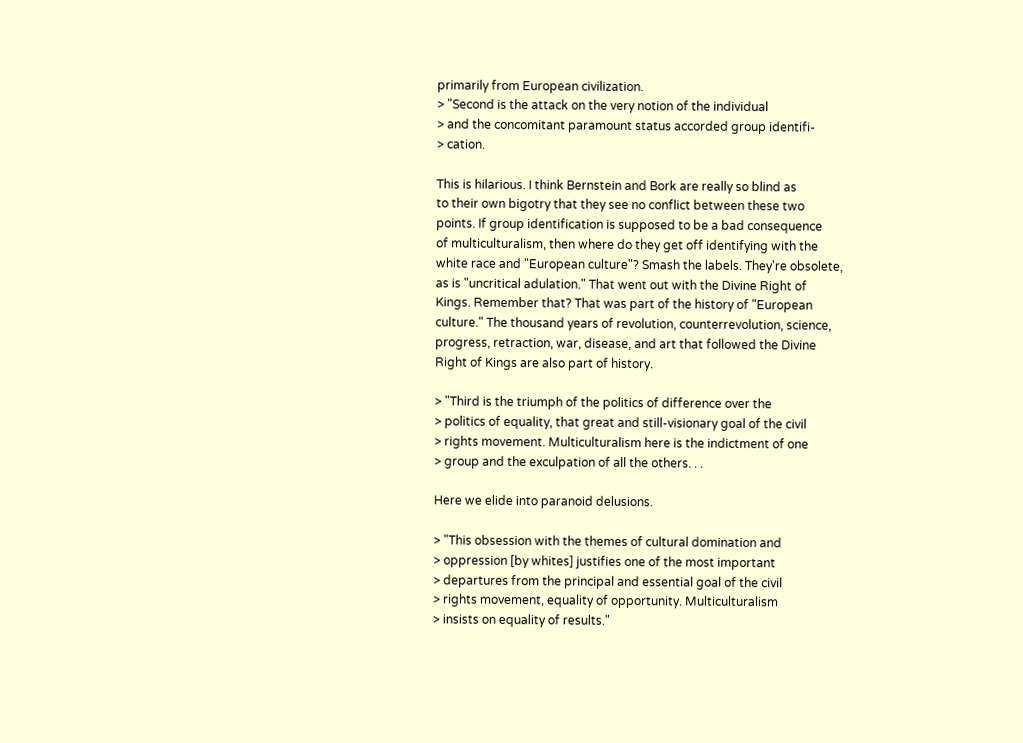primarily from European civilization.
> "Second is the attack on the very notion of the individual
> and the concomitant paramount status accorded group identifi-
> cation.

This is hilarious. I think Bernstein and Bork are really so blind as
to their own bigotry that they see no conflict between these two
points. If group identification is supposed to be a bad consequence
of multiculturalism, then where do they get off identifying with the
white race and "European culture"? Smash the labels. They're obsolete,
as is "uncritical adulation." That went out with the Divine Right of
Kings. Remember that? That was part of the history of "European
culture." The thousand years of revolution, counterrevolution, science,
progress, retraction, war, disease, and art that followed the Divine
Right of Kings are also part of history.

> "Third is the triumph of the politics of difference over the
> politics of equality, that great and still-visionary goal of the civil
> rights movement. Multiculturalism here is the indictment of one
> group and the exculpation of all the others. . .

Here we elide into paranoid delusions.

> "This obsession with the themes of cultural domination and
> oppression [by whites] justifies one of the most important
> departures from the principal and essential goal of the civil
> rights movement, equality of opportunity. Multiculturalism
> insists on equality of results."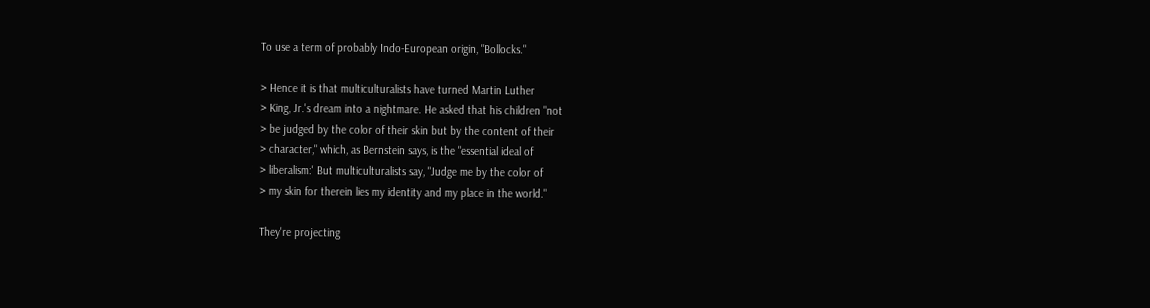To use a term of probably Indo-European origin, "Bollocks."

> Hence it is that multiculturalists have turned Martin Luther
> King, Jr.'s dream into a nightmare. He asked that his children "not
> be judged by the color of their skin but by the content of their
> character," which, as Bernstein says, is the "essential ideal of
> liberalism:' But multiculturalists say, "Judge me by the color of
> my skin for therein lies my identity and my place in the world."

They're projecting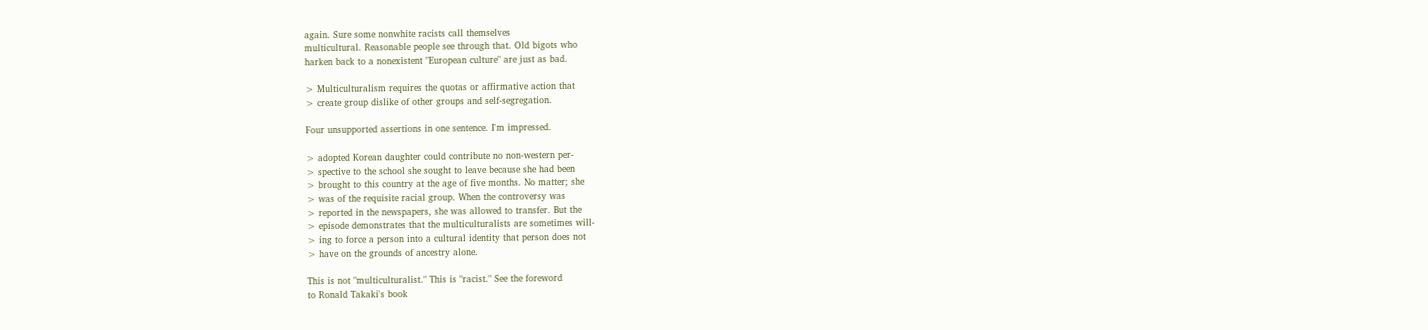again. Sure some nonwhite racists call themselves
multicultural. Reasonable people see through that. Old bigots who
harken back to a nonexistent "European culture" are just as bad.

> Multiculturalism requires the quotas or affirmative action that
> create group dislike of other groups and self-segregation.

Four unsupported assertions in one sentence. I'm impressed.

> adopted Korean daughter could contribute no non-western per-
> spective to the school she sought to leave because she had been
> brought to this country at the age of five months. No matter; she
> was of the requisite racial group. When the controversy was
> reported in the newspapers, she was allowed to transfer. But the
> episode demonstrates that the multiculturalists are sometimes will-
> ing to force a person into a cultural identity that person does not
> have on the grounds of ancestry alone.

This is not "multiculturalist." This is "racist." See the foreword
to Ronald Takaki's book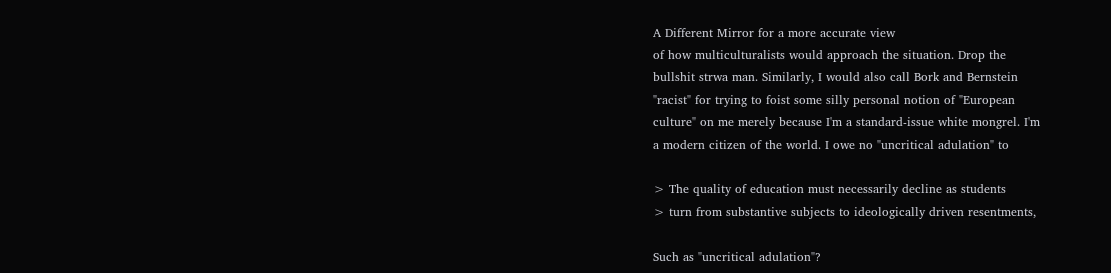A Different Mirror for a more accurate view
of how multiculturalists would approach the situation. Drop the
bullshit strwa man. Similarly, I would also call Bork and Bernstein
"racist" for trying to foist some silly personal notion of "European
culture" on me merely because I'm a standard-issue white mongrel. I'm
a modern citizen of the world. I owe no "uncritical adulation" to

> The quality of education must necessarily decline as students
> turn from substantive subjects to ideologically driven resentments,

Such as "uncritical adulation"?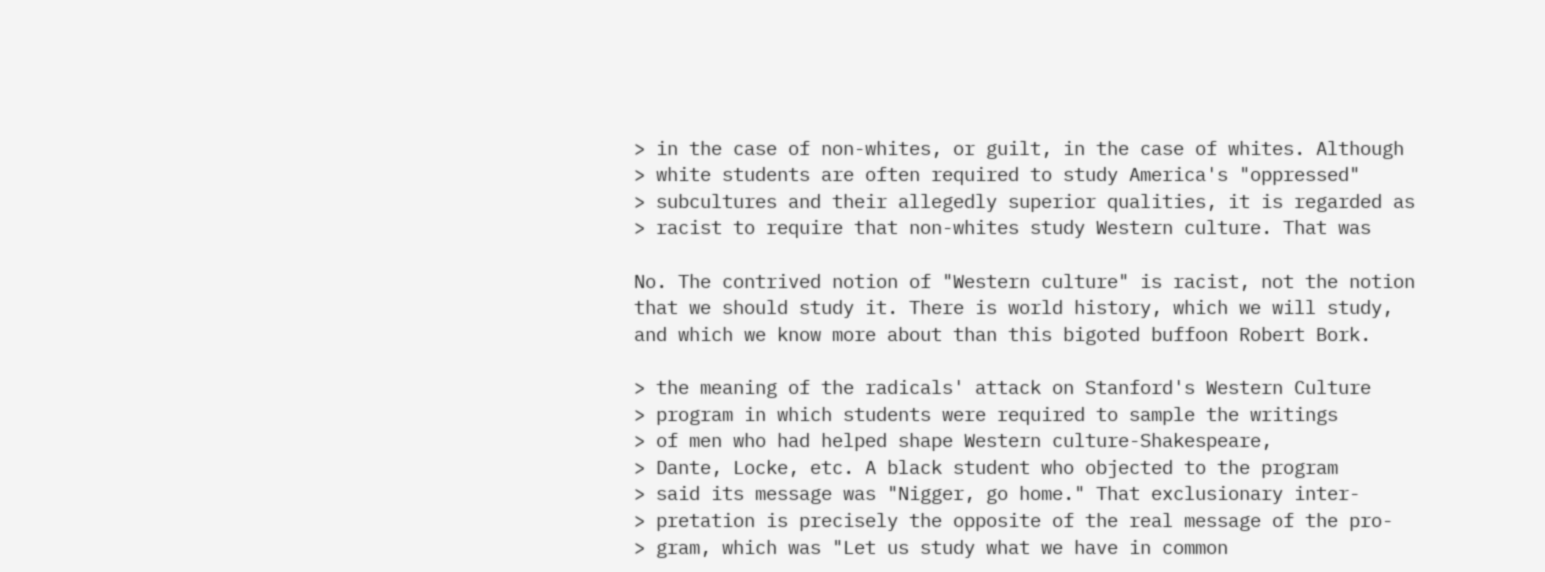> in the case of non-whites, or guilt, in the case of whites. Although
> white students are often required to study America's "oppressed"
> subcultures and their allegedly superior qualities, it is regarded as
> racist to require that non-whites study Western culture. That was

No. The contrived notion of "Western culture" is racist, not the notion
that we should study it. There is world history, which we will study,
and which we know more about than this bigoted buffoon Robert Bork.

> the meaning of the radicals' attack on Stanford's Western Culture
> program in which students were required to sample the writings
> of men who had helped shape Western culture-Shakespeare,
> Dante, Locke, etc. A black student who objected to the program
> said its message was "Nigger, go home." That exclusionary inter-
> pretation is precisely the opposite of the real message of the pro-
> gram, which was "Let us study what we have in common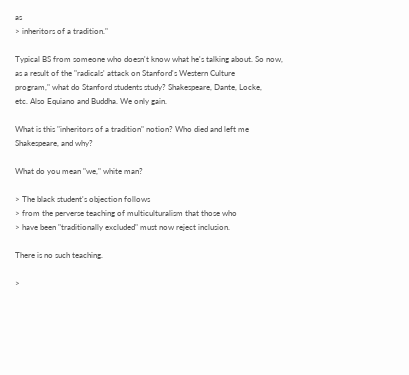as
> inheritors of a tradition."

Typical BS from someone who doesn't know what he's talking about. So now,
as a result of the "radicals' attack on Stanford's Western Culture
program," what do Stanford students study? Shakespeare, Dante, Locke,
etc. Also Equiano and Buddha. We only gain.

What is this "inheritors of a tradition" notion? Who died and left me
Shakespeare, and why?

What do you mean "we," white man?

> The black student's objection follows
> from the perverse teaching of multiculturalism that those who
> have been "traditionally excluded" must now reject inclusion.

There is no such teaching.

>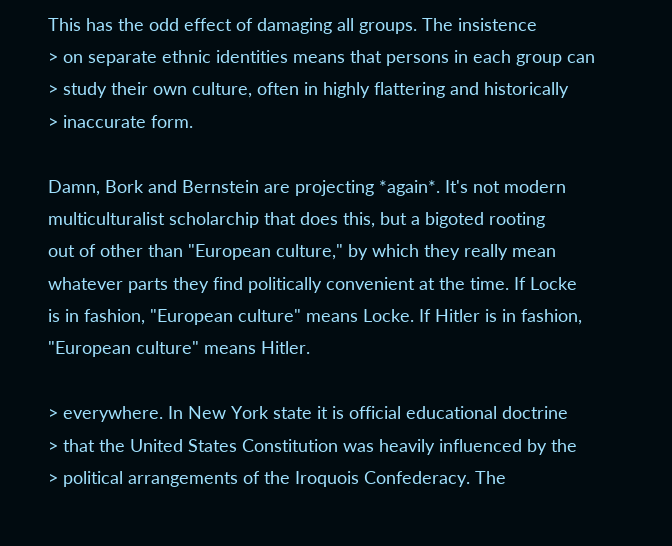This has the odd effect of damaging all groups. The insistence
> on separate ethnic identities means that persons in each group can
> study their own culture, often in highly flattering and historically
> inaccurate form.

Damn, Bork and Bernstein are projecting *again*. It's not modern
multiculturalist scholarchip that does this, but a bigoted rooting
out of other than "European culture," by which they really mean
whatever parts they find politically convenient at the time. If Locke
is in fashion, "European culture" means Locke. If Hitler is in fashion,
"European culture" means Hitler.

> everywhere. In New York state it is official educational doctrine
> that the United States Constitution was heavily influenced by the
> political arrangements of the Iroquois Confederacy. The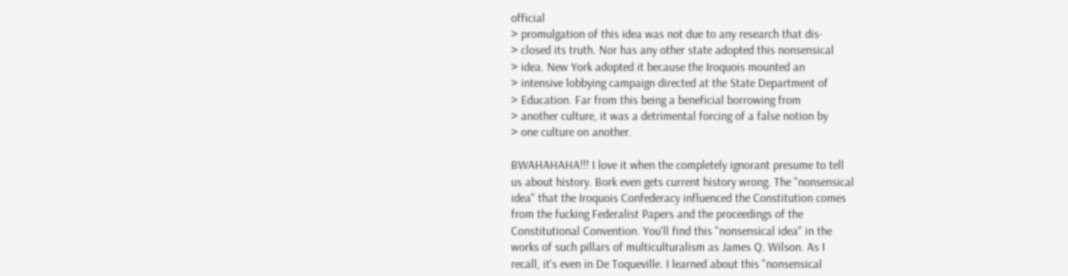official
> promulgation of this idea was not due to any research that dis-
> closed its truth. Nor has any other state adopted this nonsensical
> idea. New York adopted it because the Iroquois mounted an
> intensive lobbying campaign directed at the State Department of
> Education. Far from this being a beneficial borrowing from
> another culture, it was a detrimental forcing of a false notion by
> one culture on another.

BWAHAHAHA!!! I love it when the completely ignorant presume to tell
us about history. Bork even gets current history wrong. The "nonsensical
idea" that the Iroquois Confederacy influenced the Constitution comes
from the fucking Federalist Papers and the proceedings of the
Constitutional Convention. You'll find this "nonsensical idea" in the
works of such pillars of multiculturalism as James Q. Wilson. As I
recall, it's even in De Toqueville. I learned about this "nonsensical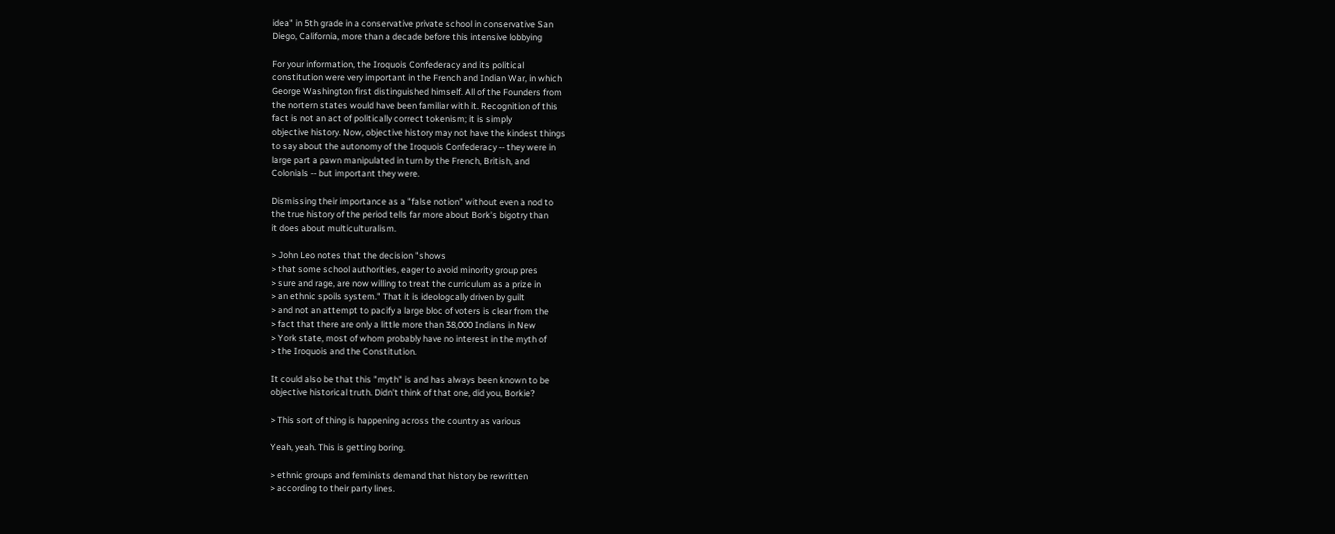idea" in 5th grade in a conservative private school in conservative San
Diego, California, more than a decade before this intensive lobbying

For your information, the Iroquois Confederacy and its political
constitution were very important in the French and Indian War, in which
George Washington first distinguished himself. All of the Founders from
the nortern states would have been familiar with it. Recognition of this
fact is not an act of politically correct tokenism; it is simply
objective history. Now, objective history may not have the kindest things
to say about the autonomy of the Iroquois Confederacy -- they were in
large part a pawn manipulated in turn by the French, British, and
Colonials -- but important they were.

Dismissing their importance as a "false notion" without even a nod to
the true history of the period tells far more about Bork's bigotry than
it does about multiculturalism.

> John Leo notes that the decision "shows
> that some school authorities, eager to avoid minority group pres
> sure and rage, are now willing to treat the curriculum as a prize in
> an ethnic spoils system." That it is ideologcally driven by guilt
> and not an attempt to pacify a large bloc of voters is clear from the
> fact that there are only a little more than 38,000 Indians in New
> York state, most of whom probably have no interest in the myth of
> the Iroquois and the Constitution.

It could also be that this "myth" is and has always been known to be
objective historical truth. Didn't think of that one, did you, Borkie?

> This sort of thing is happening across the country as various

Yeah, yeah. This is getting boring.

> ethnic groups and feminists demand that history be rewritten
> according to their party lines.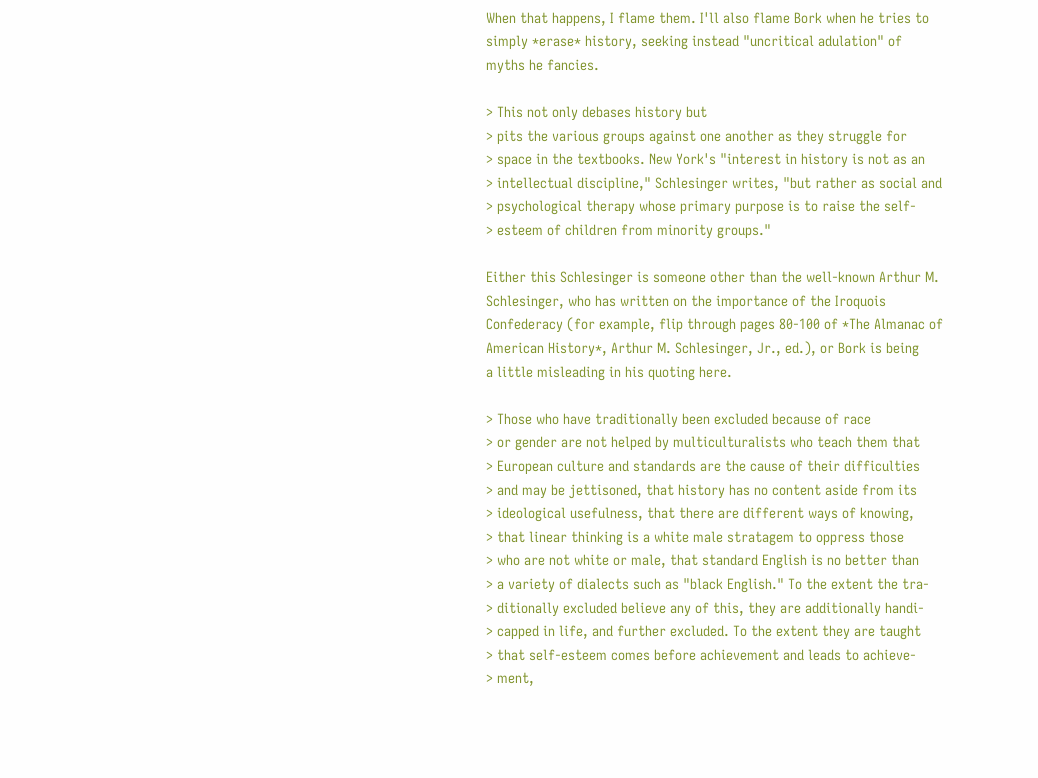When that happens, I flame them. I'll also flame Bork when he tries to
simply *erase* history, seeking instead "uncritical adulation" of
myths he fancies.

> This not only debases history but
> pits the various groups against one another as they struggle for
> space in the textbooks. New York's "interest in history is not as an
> intellectual discipline," Schlesinger writes, "but rather as social and
> psychological therapy whose primary purpose is to raise the self-
> esteem of children from minority groups."

Either this Schlesinger is someone other than the well-known Arthur M.
Schlesinger, who has written on the importance of the Iroquois
Confederacy (for example, flip through pages 80-100 of *The Almanac of
American History*, Arthur M. Schlesinger, Jr., ed.), or Bork is being
a little misleading in his quoting here.

> Those who have traditionally been excluded because of race
> or gender are not helped by multiculturalists who teach them that
> European culture and standards are the cause of their difficulties
> and may be jettisoned, that history has no content aside from its
> ideological usefulness, that there are different ways of knowing,
> that linear thinking is a white male stratagem to oppress those
> who are not white or male, that standard English is no better than
> a variety of dialects such as "black English." To the extent the tra-
> ditionally excluded believe any of this, they are additionally handi-
> capped in life, and further excluded. To the extent they are taught
> that self-esteem comes before achievement and leads to achieve-
> ment,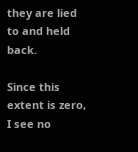they are lied to and held back.

Since this extent is zero, I see no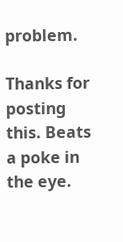problem.

Thanks for posting this. Beats a poke in the eye.